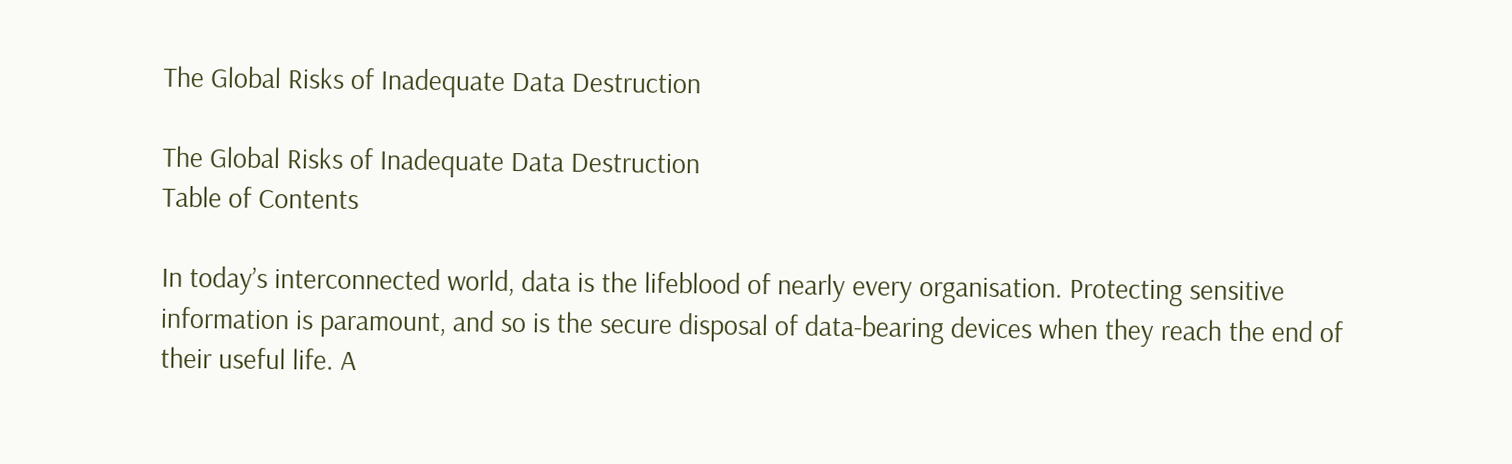The Global Risks of Inadequate Data Destruction

The Global Risks of Inadequate Data Destruction
Table of Contents

In today’s interconnected world, data is the lifeblood of nearly every organisation. Protecting sensitive information is paramount, and so is the secure disposal of data-bearing devices when they reach the end of their useful life. A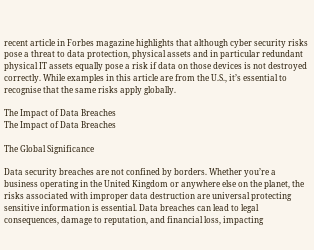recent article in Forbes magazine highlights that although cyber security risks pose a threat to data protection, physical assets and in particular redundant physical IT assets equally pose a risk if data on those devices is not destroyed correctly. While examples in this article are from the U.S., it’s essential to recognise that the same risks apply globally.

The Impact of Data Breaches
The Impact of Data Breaches

The Global Significance

Data security breaches are not confined by borders. Whether you’re a business operating in the United Kingdom or anywhere else on the planet, the risks associated with improper data destruction are universal protecting sensitive information is essential. Data breaches can lead to legal consequences, damage to reputation, and financial loss, impacting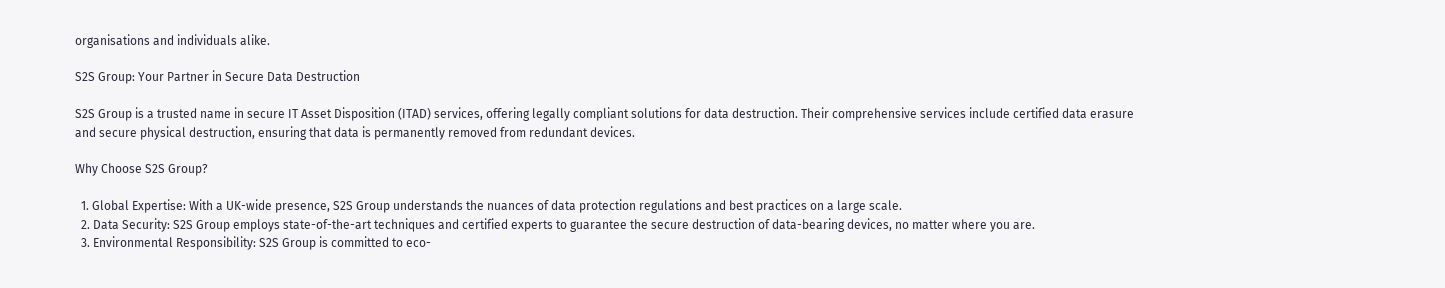organisations and individuals alike.

S2S Group: Your Partner in Secure Data Destruction

S2S Group is a trusted name in secure IT Asset Disposition (ITAD) services, offering legally compliant solutions for data destruction. Their comprehensive services include certified data erasure and secure physical destruction, ensuring that data is permanently removed from redundant devices.

Why Choose S2S Group?

  1. Global Expertise: With a UK-wide presence, S2S Group understands the nuances of data protection regulations and best practices on a large scale.
  2. Data Security: S2S Group employs state-of-the-art techniques and certified experts to guarantee the secure destruction of data-bearing devices, no matter where you are.
  3. Environmental Responsibility: S2S Group is committed to eco-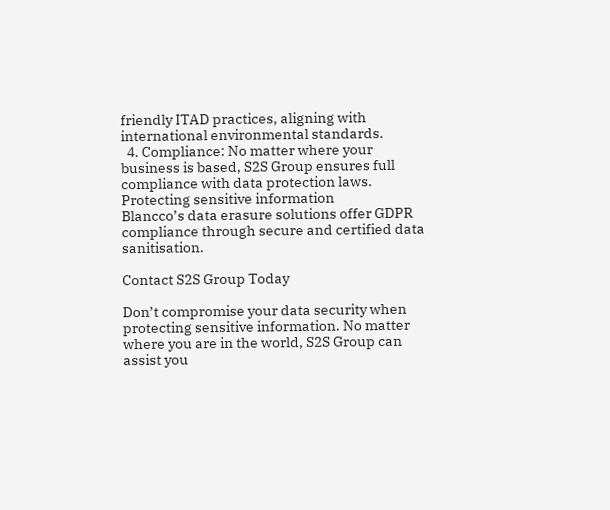friendly ITAD practices, aligning with international environmental standards.
  4. Compliance: No matter where your business is based, S2S Group ensures full compliance with data protection laws.
Protecting sensitive information
Blancco’s data erasure solutions offer GDPR compliance through secure and certified data sanitisation.

Contact S2S Group Today

Don’t compromise your data security when protecting sensitive information. No matter where you are in the world, S2S Group can assist you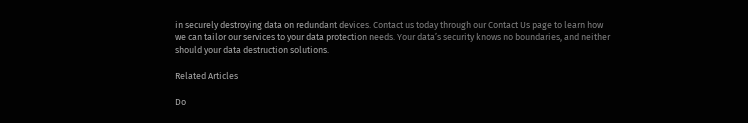in securely destroying data on redundant devices. Contact us today through our Contact Us page to learn how we can tailor our services to your data protection needs. Your data’s security knows no boundaries, and neither should your data destruction solutions.

Related Articles

Do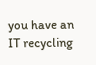you have an IT recycling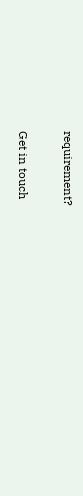requirement?

Get in touch